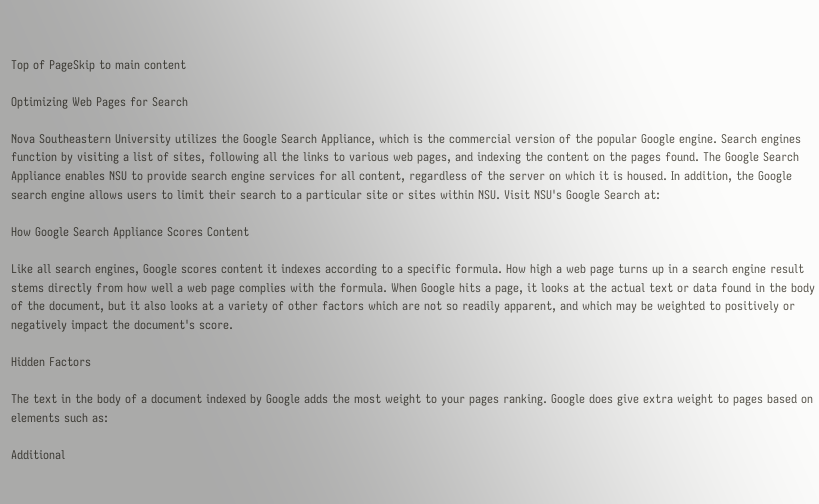Top of PageSkip to main content

Optimizing Web Pages for Search

Nova Southeastern University utilizes the Google Search Appliance, which is the commercial version of the popular Google engine. Search engines function by visiting a list of sites, following all the links to various web pages, and indexing the content on the pages found. The Google Search Appliance enables NSU to provide search engine services for all content, regardless of the server on which it is housed. In addition, the Google search engine allows users to limit their search to a particular site or sites within NSU. Visit NSU's Google Search at:

How Google Search Appliance Scores Content

Like all search engines, Google scores content it indexes according to a specific formula. How high a web page turns up in a search engine result stems directly from how well a web page complies with the formula. When Google hits a page, it looks at the actual text or data found in the body of the document, but it also looks at a variety of other factors which are not so readily apparent, and which may be weighted to positively or negatively impact the document's score.

Hidden Factors

The text in the body of a document indexed by Google adds the most weight to your pages ranking. Google does give extra weight to pages based on elements such as:

Additional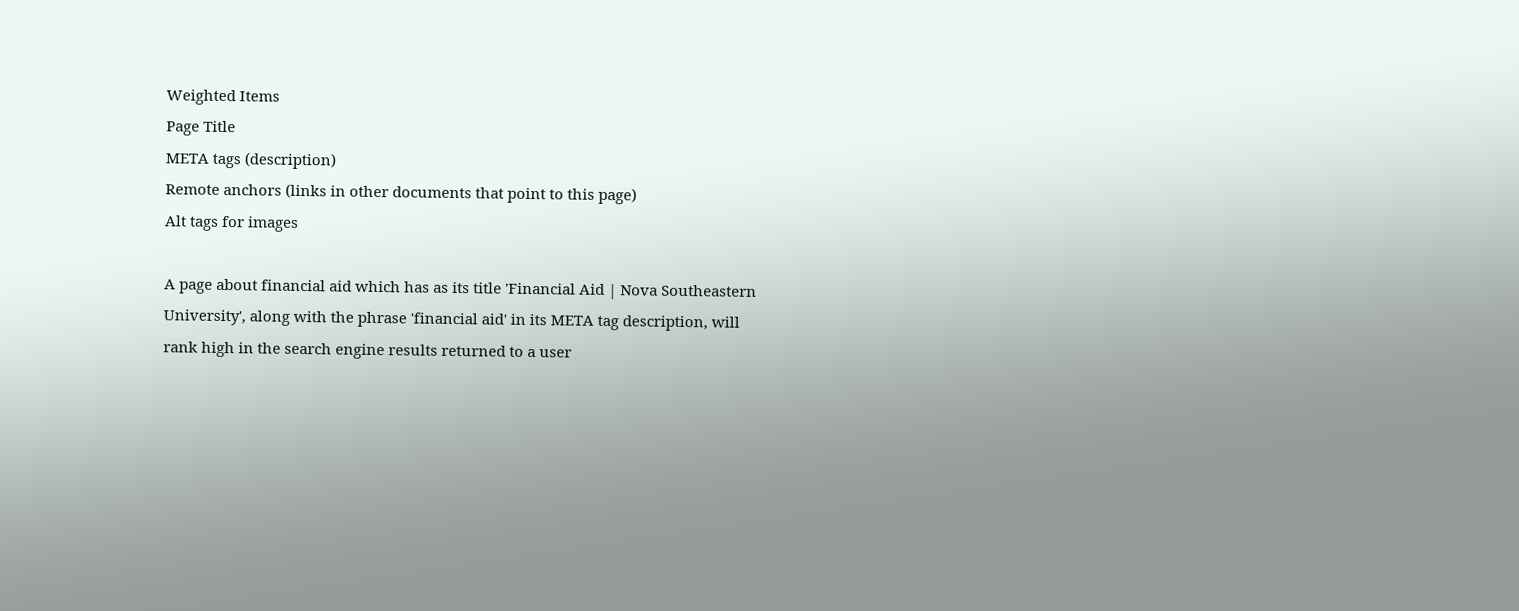Weighted Items
Page Title
META tags (description)
Remote anchors (links in other documents that point to this page)
Alt tags for images

A page about financial aid which has as its title 'Financial Aid | Nova Southeastern University', along with the phrase 'financial aid' in its META tag description, will rank high in the search engine results returned to a user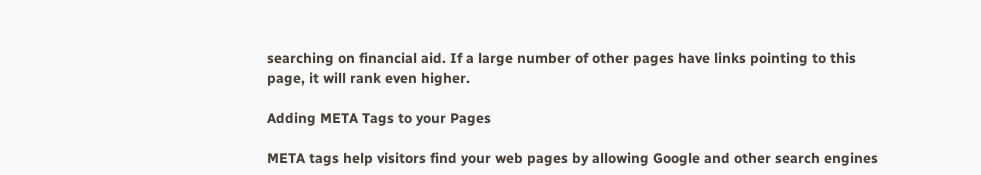searching on financial aid. If a large number of other pages have links pointing to this page, it will rank even higher.

Adding META Tags to your Pages

META tags help visitors find your web pages by allowing Google and other search engines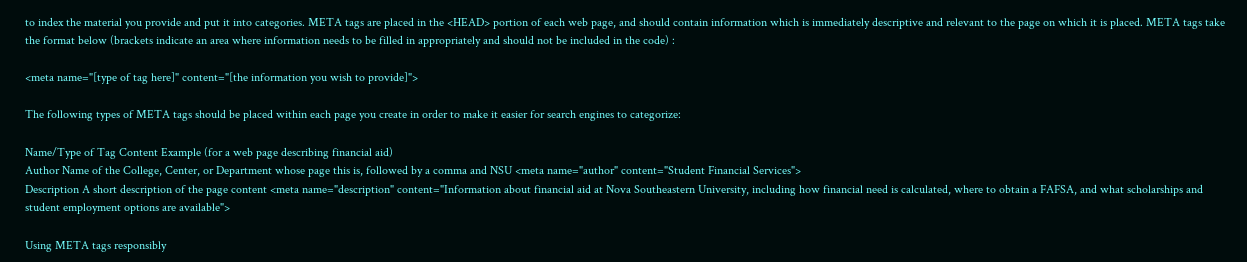to index the material you provide and put it into categories. META tags are placed in the <HEAD> portion of each web page, and should contain information which is immediately descriptive and relevant to the page on which it is placed. META tags take the format below (brackets indicate an area where information needs to be filled in appropriately and should not be included in the code) :

<meta name="[type of tag here]" content="[the information you wish to provide]">

The following types of META tags should be placed within each page you create in order to make it easier for search engines to categorize:

Name/Type of Tag Content Example (for a web page describing financial aid)
Author Name of the College, Center, or Department whose page this is, followed by a comma and NSU <meta name="author" content="Student Financial Services">
Description A short description of the page content <meta name="description" content="Information about financial aid at Nova Southeastern University, including how financial need is calculated, where to obtain a FAFSA, and what scholarships and student employment options are available">

Using META tags responsibly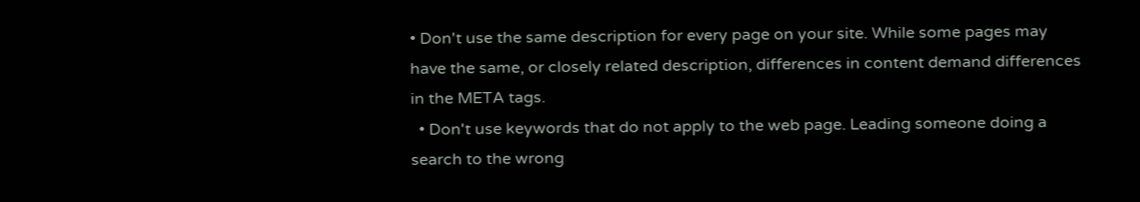• Don't use the same description for every page on your site. While some pages may have the same, or closely related description, differences in content demand differences in the META tags.
  • Don't use keywords that do not apply to the web page. Leading someone doing a search to the wrong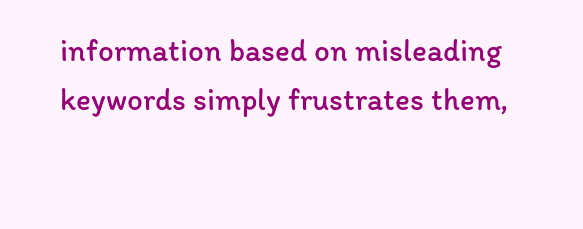information based on misleading keywords simply frustrates them,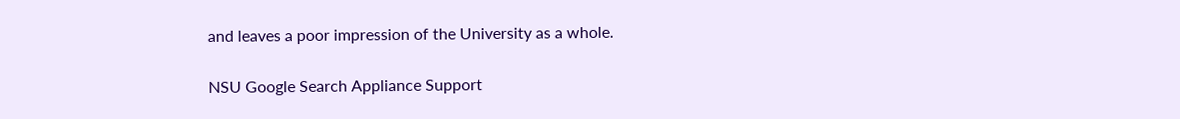and leaves a poor impression of the University as a whole.

NSU Google Search Appliance Support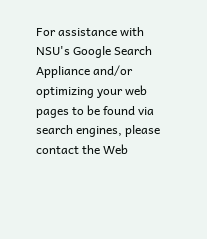For assistance with NSU's Google Search Appliance and/or optimizing your web pages to be found via search engines, please contact the Web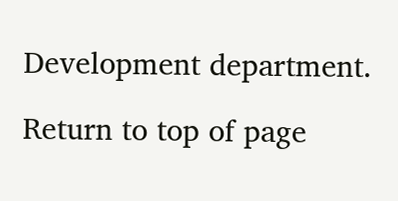Development department.

Return to top of page